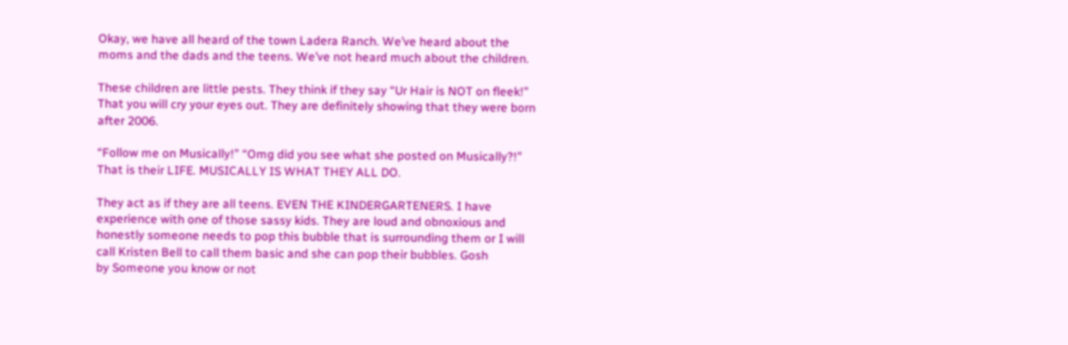Okay, we have all heard of the town Ladera Ranch. We’ve heard about the moms and the dads and the teens. We’ve not heard much about the children.

These children are little pests. They think if they say “Ur Hair is NOT on fleek!” That you will cry your eyes out. They are definitely showing that they were born after 2006.

“Follow me on Musically!” “Omg did you see what she posted on Musically?!” That is their LIFE. MUSICALLY IS WHAT THEY ALL DO.

They act as if they are all teens. EVEN THE KINDERGARTENERS. I have experience with one of those sassy kids. They are loud and obnoxious and honestly someone needs to pop this bubble that is surrounding them or I will call Kristen Bell to call them basic and she can pop their bubbles. Gosh
by Someone you know or not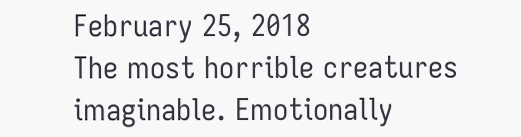February 25, 2018
The most horrible creatures imaginable. Emotionally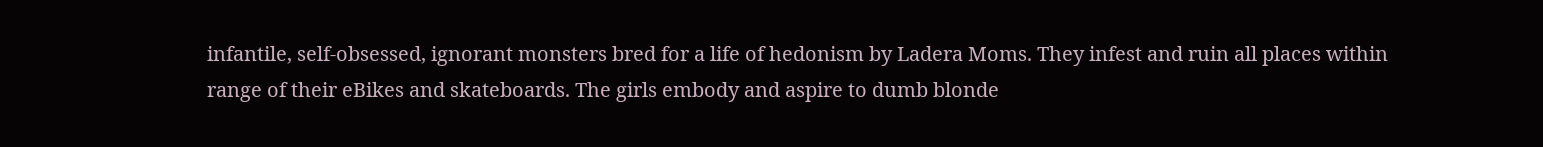infantile, self-obsessed, ignorant monsters bred for a life of hedonism by Ladera Moms. They infest and ruin all places within range of their eBikes and skateboards. The girls embody and aspire to dumb blonde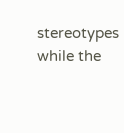stereotypes while the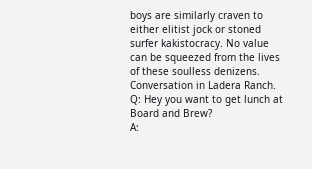boys are similarly craven to either elitist jock or stoned surfer kakistocracy. No value can be squeezed from the lives of these soulless denizens.
Conversation in Ladera Ranch.
Q: Hey you want to get lunch at Board and Brew?
A: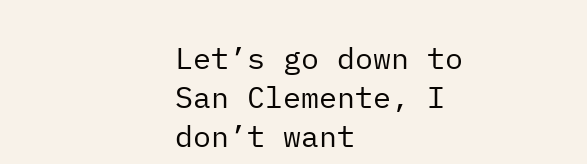Let’s go down to San Clemente, I don’t want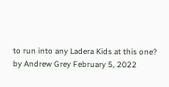to run into any Ladera Kids at this one?
by Andrew Grey February 5, 2022